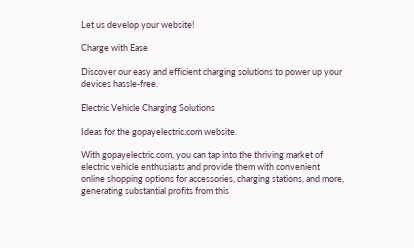Let us develop your website!

Charge with Ease

Discover our easy and efficient charging solutions to power up your devices hassle-free.

Electric Vehicle Charging Solutions

Ideas for the gopayelectric.com website.

With gopayelectric.com, you can tap into the thriving market of electric vehicle enthusiasts and provide them with convenient online shopping options for accessories, charging stations, and more, generating substantial profits from this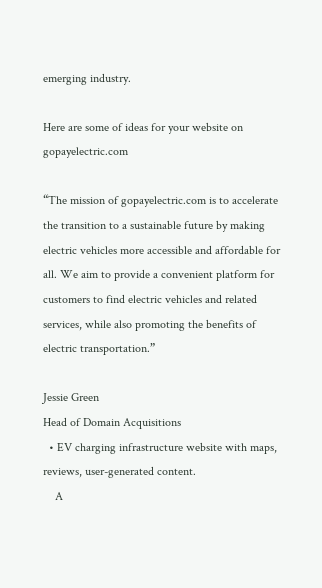emerging industry.

Here are some of ideas for your website on gopayelectric.com

“The mission of gopayelectric.com is to accelerate the transition to a sustainable future by making electric vehicles more accessible and affordable for all. We aim to provide a convenient platform for customers to find electric vehicles and related services, while also promoting the benefits of electric transportation.”

Jessie Green
Head of Domain Acquisitions
  • EV charging infrastructure website with maps, reviews, user-generated content.
    A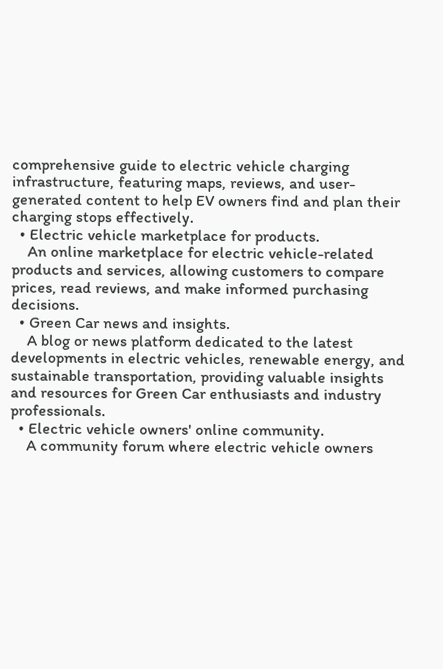comprehensive guide to electric vehicle charging infrastructure, featuring maps, reviews, and user-generated content to help EV owners find and plan their charging stops effectively.
  • Electric vehicle marketplace for products.
    An online marketplace for electric vehicle-related products and services, allowing customers to compare prices, read reviews, and make informed purchasing decisions.
  • Green Car news and insights.
    A blog or news platform dedicated to the latest developments in electric vehicles, renewable energy, and sustainable transportation, providing valuable insights and resources for Green Car enthusiasts and industry professionals.
  • Electric vehicle owners' online community.
    A community forum where electric vehicle owners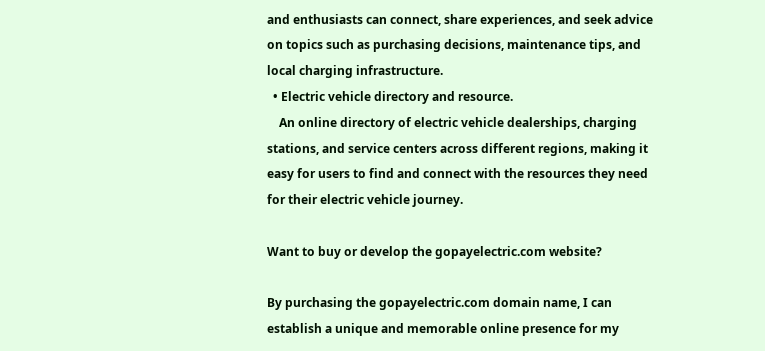and enthusiasts can connect, share experiences, and seek advice on topics such as purchasing decisions, maintenance tips, and local charging infrastructure.
  • Electric vehicle directory and resource.
    An online directory of electric vehicle dealerships, charging stations, and service centers across different regions, making it easy for users to find and connect with the resources they need for their electric vehicle journey.

Want to buy or develop the gopayelectric.com website?

By purchasing the gopayelectric.com domain name, I can establish a unique and memorable online presence for my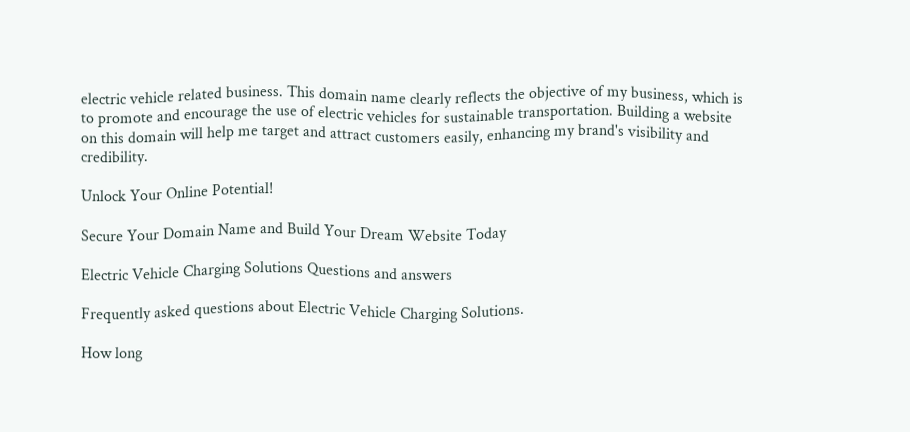electric vehicle related business. This domain name clearly reflects the objective of my business, which is to promote and encourage the use of electric vehicles for sustainable transportation. Building a website on this domain will help me target and attract customers easily, enhancing my brand's visibility and credibility.

Unlock Your Online Potential!

Secure Your Domain Name and Build Your Dream Website Today

Electric Vehicle Charging Solutions Questions and answers

Frequently asked questions about Electric Vehicle Charging Solutions.

How long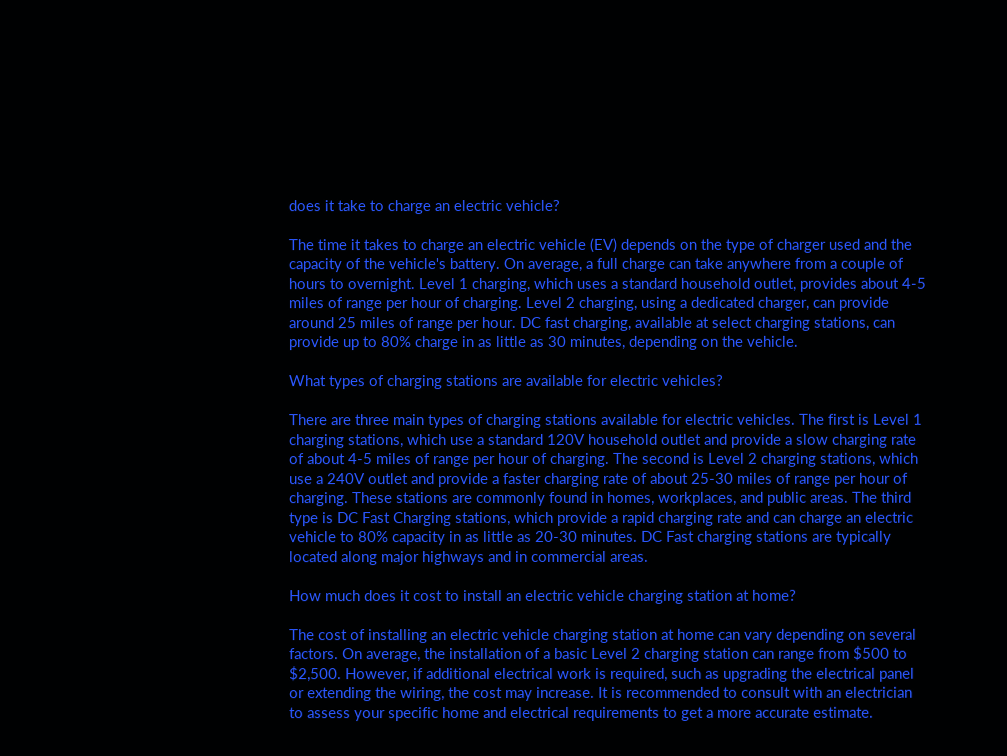does it take to charge an electric vehicle?

The time it takes to charge an electric vehicle (EV) depends on the type of charger used and the capacity of the vehicle's battery. On average, a full charge can take anywhere from a couple of hours to overnight. Level 1 charging, which uses a standard household outlet, provides about 4-5 miles of range per hour of charging. Level 2 charging, using a dedicated charger, can provide around 25 miles of range per hour. DC fast charging, available at select charging stations, can provide up to 80% charge in as little as 30 minutes, depending on the vehicle.

What types of charging stations are available for electric vehicles?

There are three main types of charging stations available for electric vehicles. The first is Level 1 charging stations, which use a standard 120V household outlet and provide a slow charging rate of about 4-5 miles of range per hour of charging. The second is Level 2 charging stations, which use a 240V outlet and provide a faster charging rate of about 25-30 miles of range per hour of charging. These stations are commonly found in homes, workplaces, and public areas. The third type is DC Fast Charging stations, which provide a rapid charging rate and can charge an electric vehicle to 80% capacity in as little as 20-30 minutes. DC Fast charging stations are typically located along major highways and in commercial areas.

How much does it cost to install an electric vehicle charging station at home?

The cost of installing an electric vehicle charging station at home can vary depending on several factors. On average, the installation of a basic Level 2 charging station can range from $500 to $2,500. However, if additional electrical work is required, such as upgrading the electrical panel or extending the wiring, the cost may increase. It is recommended to consult with an electrician to assess your specific home and electrical requirements to get a more accurate estimate.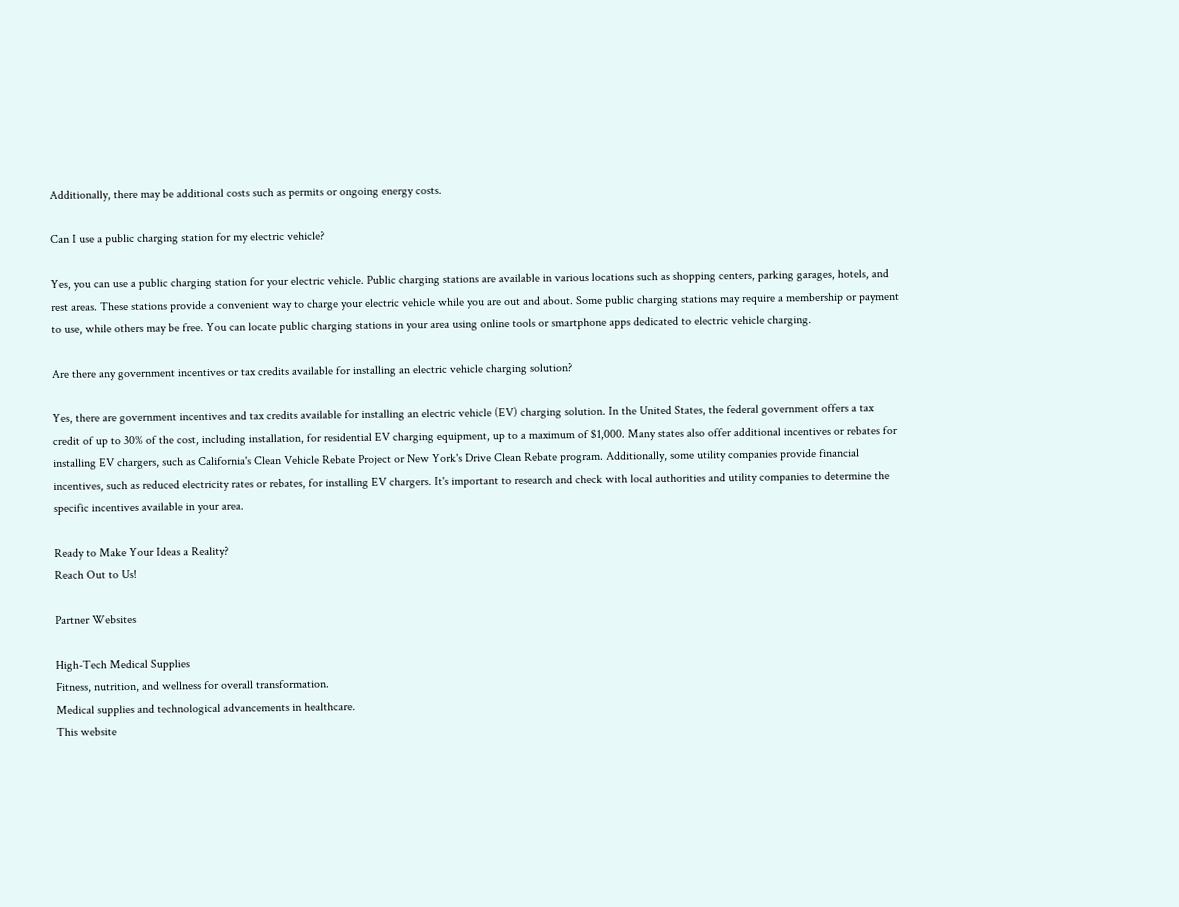Additionally, there may be additional costs such as permits or ongoing energy costs.

Can I use a public charging station for my electric vehicle?

Yes, you can use a public charging station for your electric vehicle. Public charging stations are available in various locations such as shopping centers, parking garages, hotels, and rest areas. These stations provide a convenient way to charge your electric vehicle while you are out and about. Some public charging stations may require a membership or payment to use, while others may be free. You can locate public charging stations in your area using online tools or smartphone apps dedicated to electric vehicle charging.

Are there any government incentives or tax credits available for installing an electric vehicle charging solution?

Yes, there are government incentives and tax credits available for installing an electric vehicle (EV) charging solution. In the United States, the federal government offers a tax credit of up to 30% of the cost, including installation, for residential EV charging equipment, up to a maximum of $1,000. Many states also offer additional incentives or rebates for installing EV chargers, such as California's Clean Vehicle Rebate Project or New York's Drive Clean Rebate program. Additionally, some utility companies provide financial incentives, such as reduced electricity rates or rebates, for installing EV chargers. It's important to research and check with local authorities and utility companies to determine the specific incentives available in your area.

Ready to Make Your Ideas a Reality?
Reach Out to Us!

Partner Websites

High-Tech Medical Supplies
Fitness, nutrition, and wellness for overall transformation.
Medical supplies and technological advancements in healthcare.
This website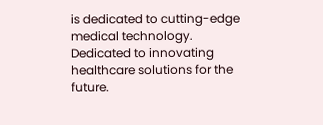is dedicated to cutting-edge medical technology.
Dedicated to innovating healthcare solutions for the future.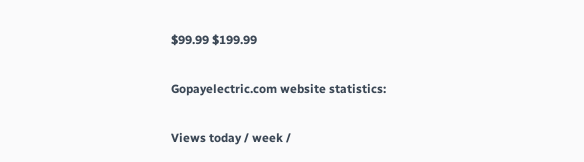$99.99 $199.99

Gopayelectric.com website statistics:

Views today / week /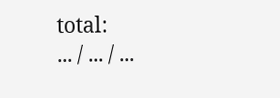total:
... / ... / ...